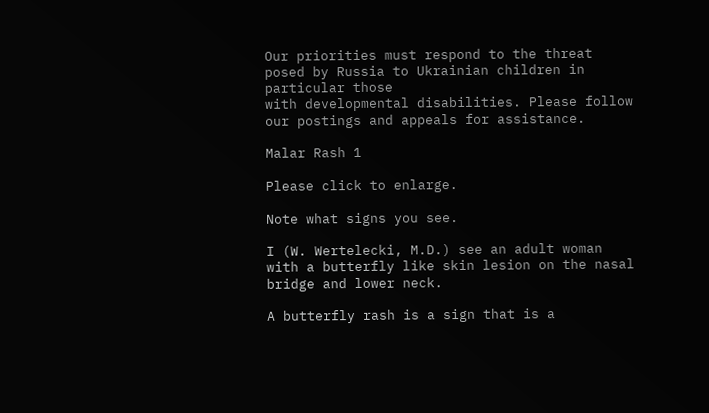Our priorities must respond to the threat posed by Russia to Ukrainian children in particular those
with developmental disabilities. Please follow our postings and appeals for assistance.

Malar Rash 1

Please click to enlarge.

Note what signs you see.

I (W. Wertelecki, M.D.) see an adult woman with a butterfly like skin lesion on the nasal bridge and lower neck.

A butterfly rash is a sign that is a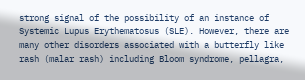strong signal of the possibility of an instance of Systemic Lupus Erythematosus (SLE). However, there are many other disorders associated with a butterfly like rash (malar rash) including Bloom syndrome, pellagra,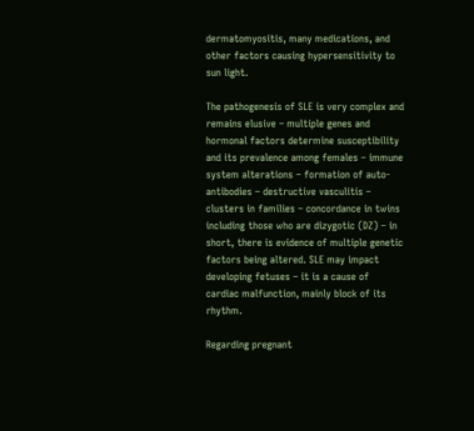dermatomyositis, many medications, and other factors causing hypersensitivity to sun light.

The pathogenesis of SLE is very complex and remains elusive – multiple genes and hormonal factors determine susceptibility and its prevalence among females – immune system alterations – formation of auto-antibodies – destructive vasculitis – clusters in families – concordance in twins including those who are dizygotic (DZ) – in short, there is evidence of multiple genetic factors being altered. SLE may impact developing fetuses – it is a cause of cardiac malfunction, mainly block of its rhythm.

Regarding pregnant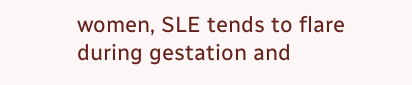women, SLE tends to flare during gestation and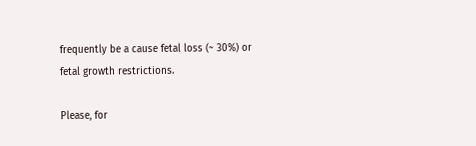frequently be a cause fetal loss (~ 30%) or fetal growth restrictions.

Please, for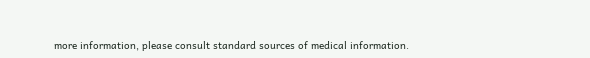more information, please consult standard sources of medical information.